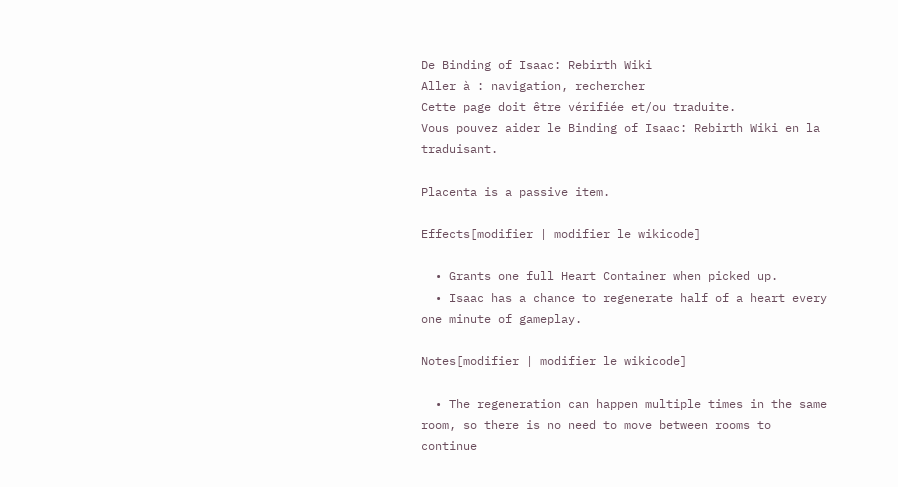De Binding of Isaac: Rebirth Wiki
Aller à : navigation, rechercher
Cette page doit être vérifiée et/ou traduite.
Vous pouvez aider le Binding of Isaac: Rebirth Wiki en la traduisant.

Placenta is a passive item.

Effects[modifier | modifier le wikicode]

  • Grants one full Heart Container when picked up.
  • Isaac has a chance to regenerate half of a heart every one minute of gameplay.

Notes[modifier | modifier le wikicode]

  • The regeneration can happen multiple times in the same room, so there is no need to move between rooms to continue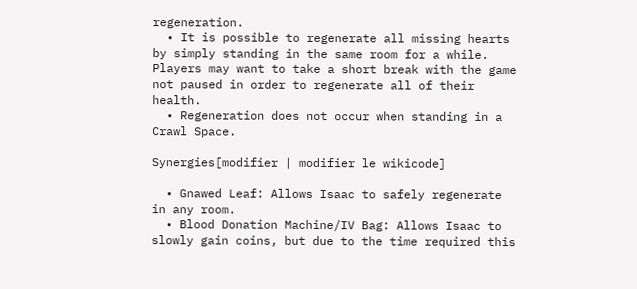regeneration.
  • It is possible to regenerate all missing hearts by simply standing in the same room for a while. Players may want to take a short break with the game not paused in order to regenerate all of their health.
  • Regeneration does not occur when standing in a Crawl Space.

Synergies[modifier | modifier le wikicode]

  • Gnawed Leaf: Allows Isaac to safely regenerate in any room.
  • Blood Donation Machine/IV Bag: Allows Isaac to slowly gain coins, but due to the time required this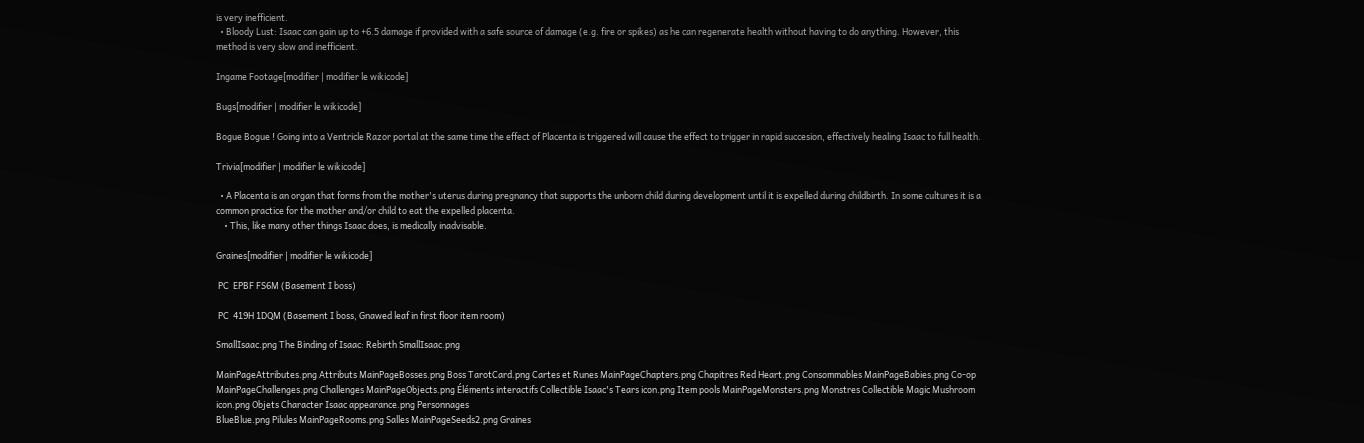is very inefficient.
  • Bloody Lust: Isaac can gain up to +6.5 damage if provided with a safe source of damage (e.g. fire or spikes) as he can regenerate health without having to do anything. However, this method is very slow and inefficient.

Ingame Footage[modifier | modifier le wikicode]

Bugs[modifier | modifier le wikicode]

Bogue Bogue ! Going into a Ventricle Razor portal at the same time the effect of Placenta is triggered will cause the effect to trigger in rapid succesion, effectively healing Isaac to full health.

Trivia[modifier | modifier le wikicode]

  • A Placenta is an organ that forms from the mother's uterus during pregnancy that supports the unborn child during development until it is expelled during childbirth. In some cultures it is a common practice for the mother and/or child to eat the expelled placenta.
    • This, like many other things Isaac does, is medically inadvisable.

Graines[modifier | modifier le wikicode]

 PC  EPBF FS6M (Basement I boss)

 PC  419H 1DQM (Basement I boss, Gnawed leaf in first floor item room)

SmallIsaac.png The Binding of Isaac: Rebirth SmallIsaac.png

MainPageAttributes.png Attributs MainPageBosses.png Boss TarotCard.png Cartes et Runes MainPageChapters.png Chapitres Red Heart.png Consommables MainPageBabies.png Co-op
MainPageChallenges.png Challenges MainPageObjects.png Éléments interactifs Collectible Isaac's Tears icon.png Item pools MainPageMonsters.png Monstres Collectible Magic Mushroom icon.png Objets Character Isaac appearance.png Personnages
BlueBlue.png Pilules MainPageRooms.png Salles MainPageSeeds2.png Graines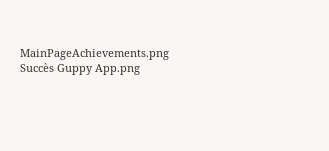MainPageAchievements.png Succès Guppy App.png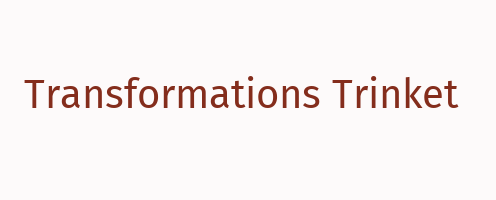Transformations Trinket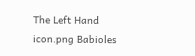The Left Hand icon.png Babioles